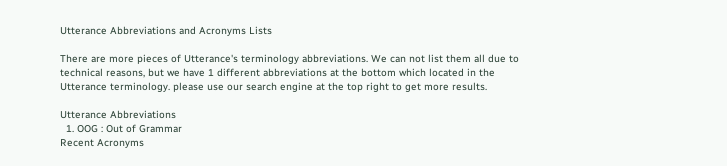Utterance Abbreviations and Acronyms Lists

There are more pieces of Utterance's terminology abbreviations. We can not list them all due to technical reasons, but we have 1 different abbreviations at the bottom which located in the Utterance terminology. please use our search engine at the top right to get more results.

Utterance Abbreviations
  1. OOG : Out of Grammar
Recent Acronyms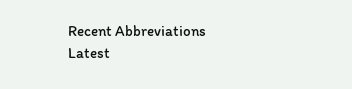Recent Abbreviations
Latest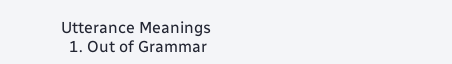Utterance Meanings
  1. Out of Grammar